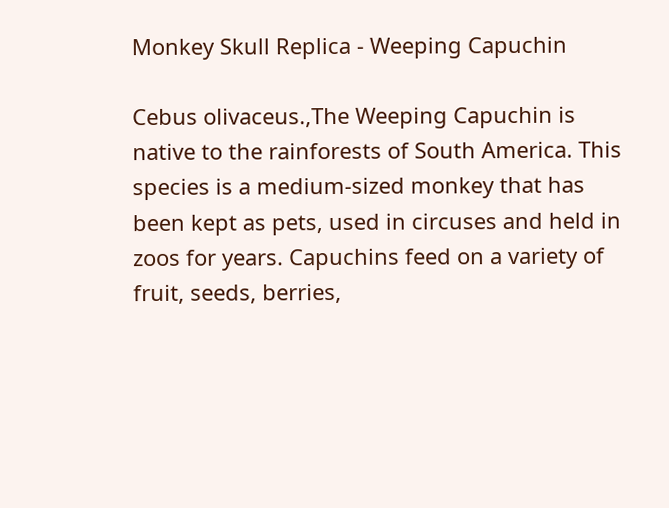Monkey Skull Replica - Weeping Capuchin

Cebus olivaceus.,The Weeping Capuchin is native to the rainforests of South America. This species is a medium-sized monkey that has been kept as pets, used in circuses and held in zoos for years. Capuchins feed on a variety of fruit, seeds, berries,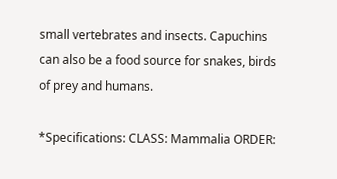small vertebrates and insects. Capuchins can also be a food source for snakes, birds of prey and humans.

*Specifications: CLASS: Mammalia ORDER: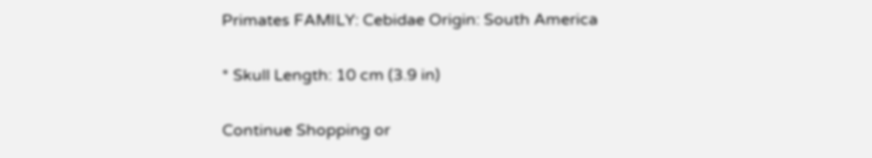Primates FAMILY: Cebidae Origin: South America

* Skull Length: 10 cm (3.9 in)

Continue Shopping or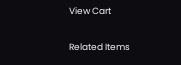View Cart

Related Items